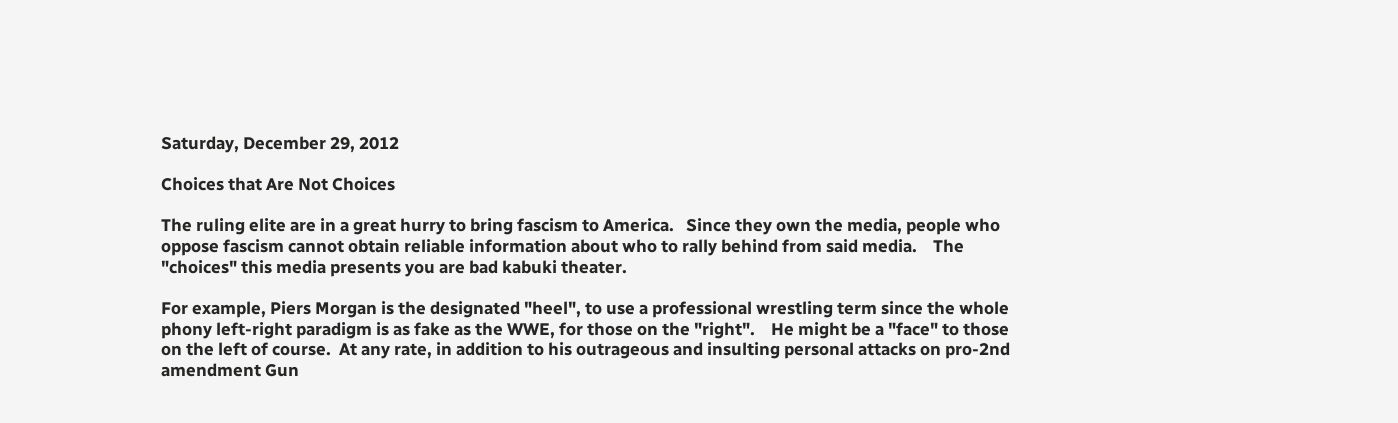Saturday, December 29, 2012

Choices that Are Not Choices

The ruling elite are in a great hurry to bring fascism to America.   Since they own the media, people who oppose fascism cannot obtain reliable information about who to rally behind from said media.    The "choices" this media presents you are bad kabuki theater.

For example, Piers Morgan is the designated "heel", to use a professional wrestling term since the whole phony left-right paradigm is as fake as the WWE, for those on the "right".    He might be a "face" to those on the left of course.  At any rate, in addition to his outrageous and insulting personal attacks on pro-2nd amendment Gun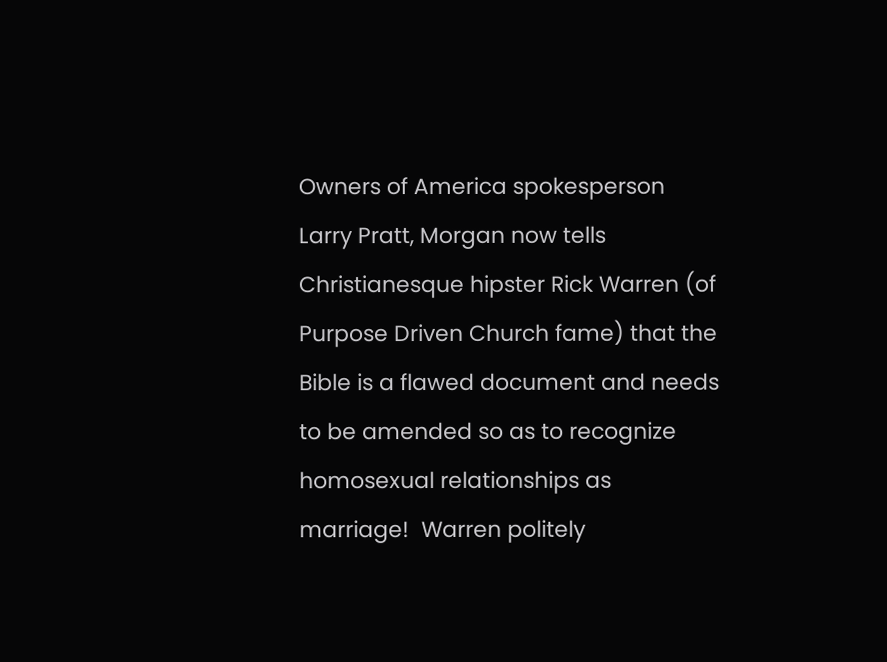Owners of America spokesperson Larry Pratt, Morgan now tells Christianesque hipster Rick Warren (of Purpose Driven Church fame) that the Bible is a flawed document and needs to be amended so as to recognize homosexual relationships as marriage!  Warren politely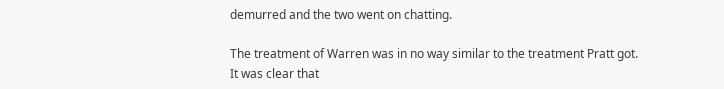demurred and the two went on chatting.

The treatment of Warren was in no way similar to the treatment Pratt got.    It was clear that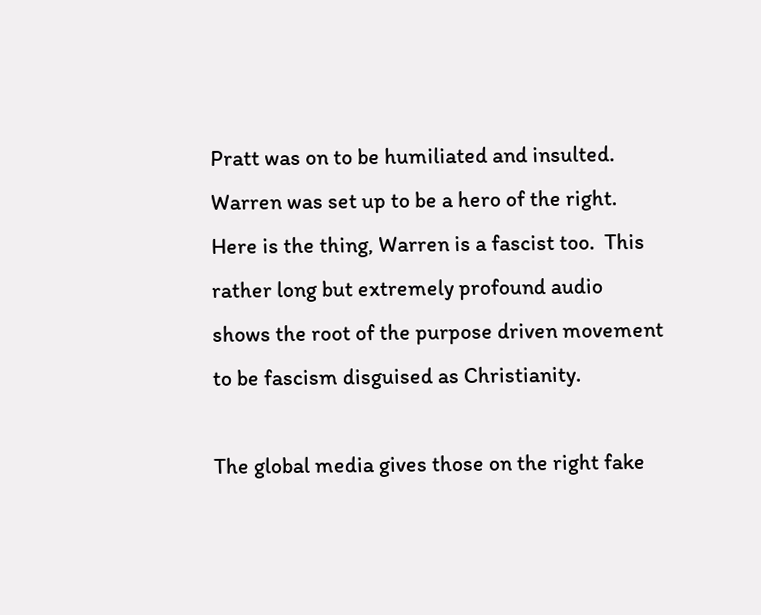Pratt was on to be humiliated and insulted.   Warren was set up to be a hero of the right.   Here is the thing, Warren is a fascist too.  This  rather long but extremely profound audio  shows the root of the purpose driven movement to be fascism disguised as Christianity.

The global media gives those on the right fake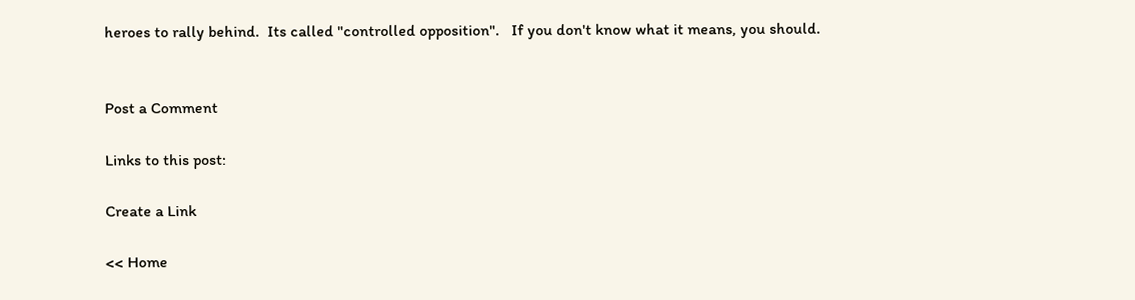heroes to rally behind.  Its called "controlled opposition".   If you don't know what it means, you should.


Post a Comment

Links to this post:

Create a Link

<< Home